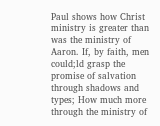Paul shows how Christ ministry is greater than was the ministry of Aaron. If, by faith, men could;ld grasp the promise of salvation through shadows and types; How much more through the ministry of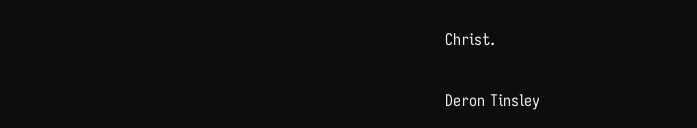Christ.

Deron Tinsley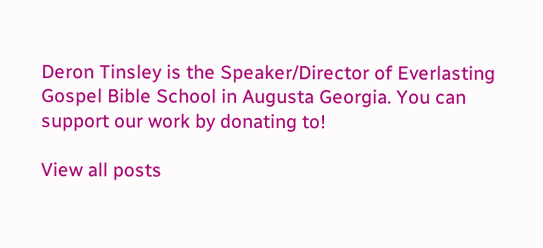Deron Tinsley is the Speaker/Director of Everlasting Gospel Bible School in Augusta Georgia. You can support our work by donating to!

View all posts